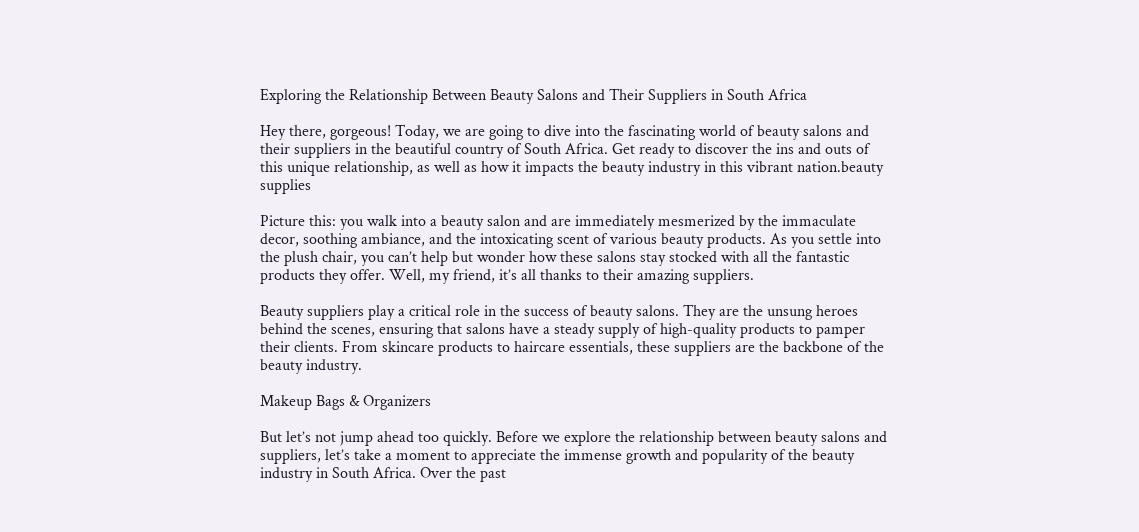Exploring the Relationship Between Beauty Salons and Their Suppliers in South Africa

Hey there, gorgeous! Today, we are going to dive into the fascinating world of beauty salons and their suppliers in the beautiful country of South Africa. Get ready to discover the ins and outs of this unique relationship, as well as how it impacts the beauty industry in this vibrant nation.beauty supplies

Picture this: you walk into a beauty salon and are immediately mesmerized by the immaculate decor, soothing ambiance, and the intoxicating scent of various beauty products. As you settle into the plush chair, you can’t help but wonder how these salons stay stocked with all the fantastic products they offer. Well, my friend, it’s all thanks to their amazing suppliers.

Beauty suppliers play a critical role in the success of beauty salons. They are the unsung heroes behind the scenes, ensuring that salons have a steady supply of high-quality products to pamper their clients. From skincare products to haircare essentials, these suppliers are the backbone of the beauty industry.

Makeup Bags & Organizers

But let’s not jump ahead too quickly. Before we explore the relationship between beauty salons and suppliers, let’s take a moment to appreciate the immense growth and popularity of the beauty industry in South Africa. Over the past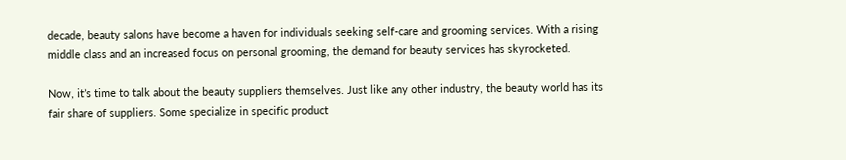decade, beauty salons have become a haven for individuals seeking self-care and grooming services. With a rising middle class and an increased focus on personal grooming, the demand for beauty services has skyrocketed.

Now, it’s time to talk about the beauty suppliers themselves. Just like any other industry, the beauty world has its fair share of suppliers. Some specialize in specific product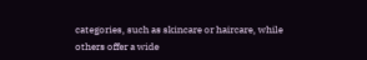categories, such as skincare or haircare, while others offer a wide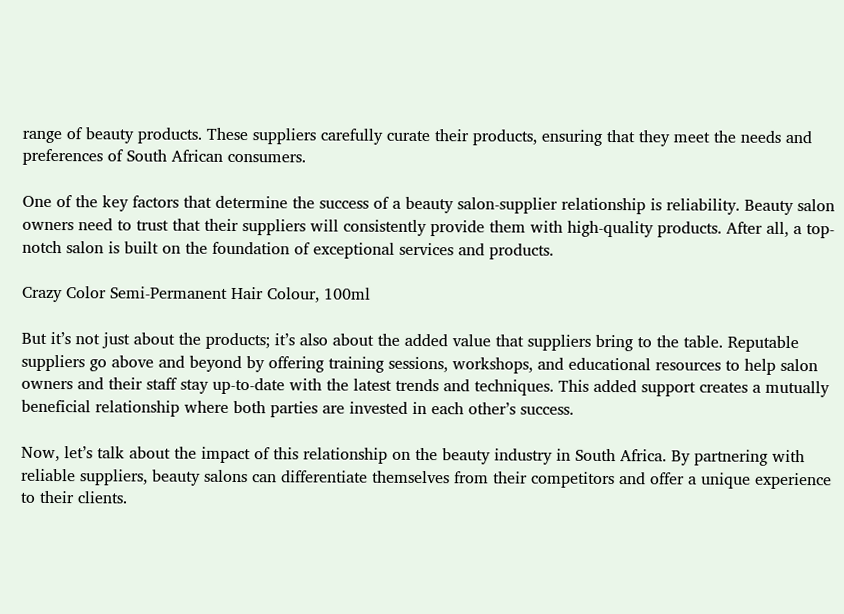range of beauty products. These suppliers carefully curate their products, ensuring that they meet the needs and preferences of South African consumers.

One of the key factors that determine the success of a beauty salon-supplier relationship is reliability. Beauty salon owners need to trust that their suppliers will consistently provide them with high-quality products. After all, a top-notch salon is built on the foundation of exceptional services and products.

Crazy Color Semi-Permanent Hair Colour, 100ml

But it’s not just about the products; it’s also about the added value that suppliers bring to the table. Reputable suppliers go above and beyond by offering training sessions, workshops, and educational resources to help salon owners and their staff stay up-to-date with the latest trends and techniques. This added support creates a mutually beneficial relationship where both parties are invested in each other’s success.

Now, let’s talk about the impact of this relationship on the beauty industry in South Africa. By partnering with reliable suppliers, beauty salons can differentiate themselves from their competitors and offer a unique experience to their clients.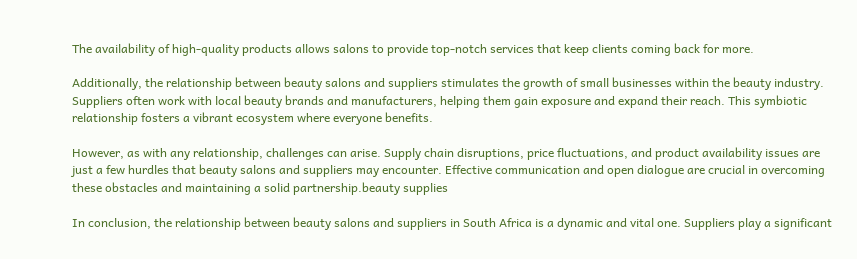The availability of high-quality products allows salons to provide top-notch services that keep clients coming back for more.

Additionally, the relationship between beauty salons and suppliers stimulates the growth of small businesses within the beauty industry. Suppliers often work with local beauty brands and manufacturers, helping them gain exposure and expand their reach. This symbiotic relationship fosters a vibrant ecosystem where everyone benefits.

However, as with any relationship, challenges can arise. Supply chain disruptions, price fluctuations, and product availability issues are just a few hurdles that beauty salons and suppliers may encounter. Effective communication and open dialogue are crucial in overcoming these obstacles and maintaining a solid partnership.beauty supplies

In conclusion, the relationship between beauty salons and suppliers in South Africa is a dynamic and vital one. Suppliers play a significant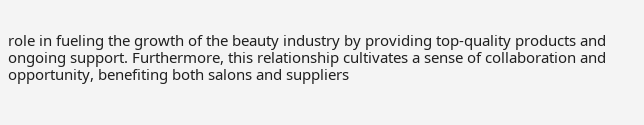role in fueling the growth of the beauty industry by providing top-quality products and ongoing support. Furthermore, this relationship cultivates a sense of collaboration and opportunity, benefiting both salons and suppliers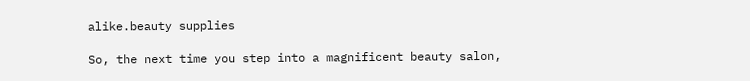alike.beauty supplies

So, the next time you step into a magnificent beauty salon,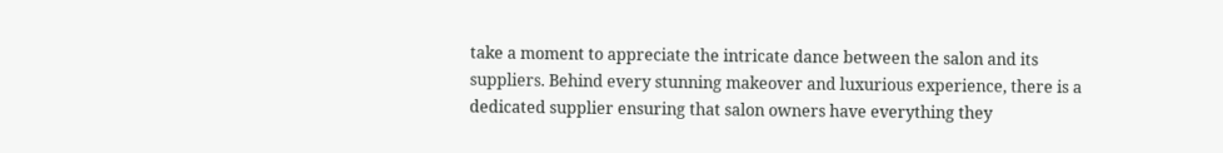take a moment to appreciate the intricate dance between the salon and its suppliers. Behind every stunning makeover and luxurious experience, there is a dedicated supplier ensuring that salon owners have everything they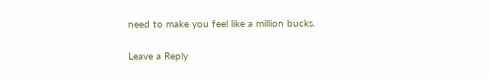need to make you feel like a million bucks.

Leave a Reply